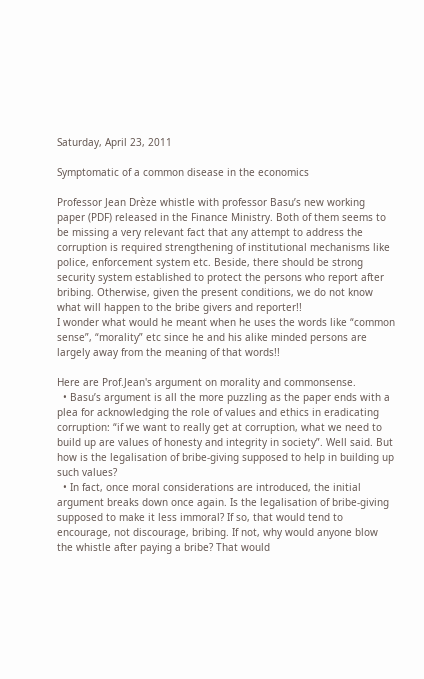Saturday, April 23, 2011

Symptomatic of a common disease in the economics

Professor Jean Drèze whistle with professor Basu’s new working paper (PDF) released in the Finance Ministry. Both of them seems to be missing a very relevant fact that any attempt to address the corruption is required strengthening of institutional mechanisms like police, enforcement system etc. Beside, there should be strong security system established to protect the persons who report after bribing. Otherwise, given the present conditions, we do not know what will happen to the bribe givers and reporter!!
I wonder what would he meant when he uses the words like “common sense”, “morality” etc since he and his alike minded persons are largely away from the meaning of that words!!

Here are Prof.Jean's argument on morality and commonsense.
  • Basu’s argument is all the more puzzling as the paper ends with a plea for acknowledging the role of values and ethics in eradicating corruption: “if we want to really get at corruption, what we need to build up are values of honesty and integrity in society”. Well said. But how is the legalisation of bribe-giving supposed to help in building up such values?
  • In fact, once moral considerations are introduced, the initial argument breaks down once again. Is the legalisation of bribe-giving supposed to make it less immoral? If so, that would tend to encourage, not discourage, bribing. If not, why would anyone blow the whistle after paying a bribe? That would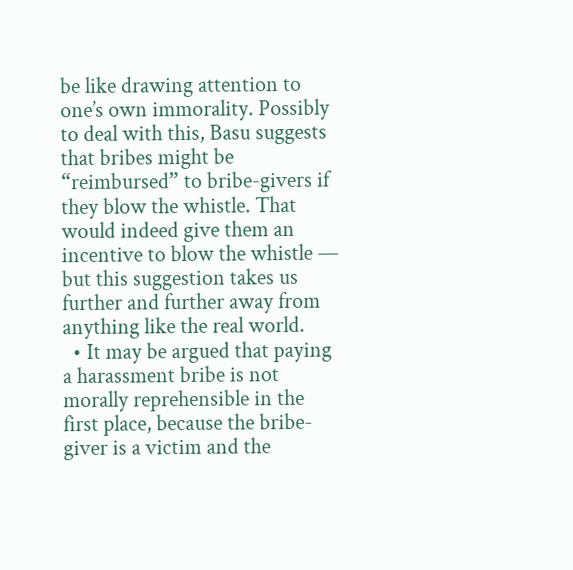be like drawing attention to one’s own immorality. Possibly to deal with this, Basu suggests that bribes might be “reimbursed” to bribe-givers if they blow the whistle. That would indeed give them an incentive to blow the whistle — but this suggestion takes us further and further away from anything like the real world.
  • It may be argued that paying a harassment bribe is not morally reprehensible in the first place, because the bribe-giver is a victim and the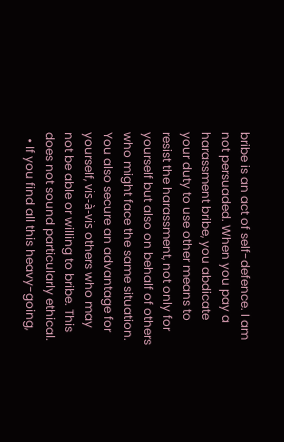bribe is an act of self-defence. I am not persuaded. When you pay a harassment bribe, you abdicate your duty to use other means to resist the harassment, not only for yourself but also on behalf of others who might face the same situation. You also secure an advantage for yourself, vis-à-vis others who may not be able or willing to bribe. This does not sound particularly ethical.
  • If you find all this heavy-going,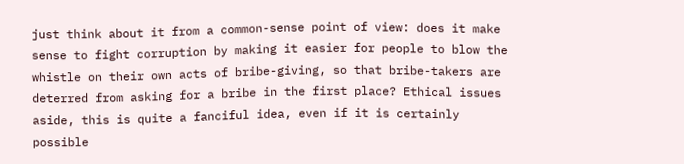just think about it from a common-sense point of view: does it make sense to fight corruption by making it easier for people to blow the whistle on their own acts of bribe-giving, so that bribe-takers are deterred from asking for a bribe in the first place? Ethical issues aside, this is quite a fanciful idea, even if it is certainly possible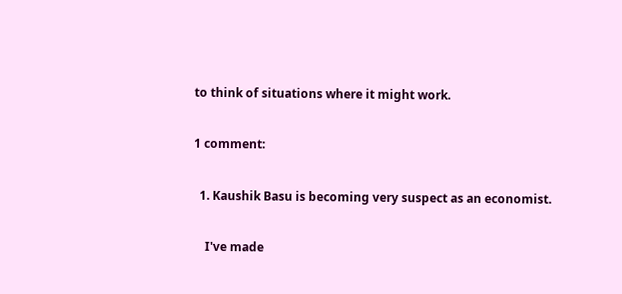to think of situations where it might work.

1 comment:

  1. Kaushik Basu is becoming very suspect as an economist.

    I've made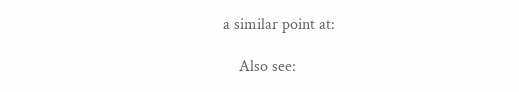a similar point at:

    Also see: